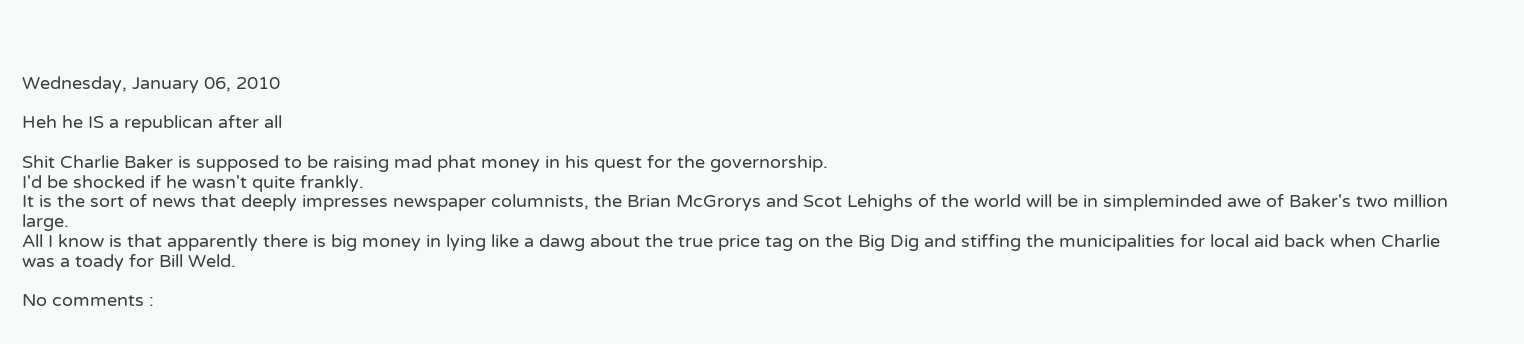Wednesday, January 06, 2010

Heh he IS a republican after all

Shit Charlie Baker is supposed to be raising mad phat money in his quest for the governorship.
I'd be shocked if he wasn't quite frankly.
It is the sort of news that deeply impresses newspaper columnists, the Brian McGrorys and Scot Lehighs of the world will be in simpleminded awe of Baker's two million large.
All I know is that apparently there is big money in lying like a dawg about the true price tag on the Big Dig and stiffing the municipalities for local aid back when Charlie was a toady for Bill Weld.

No comments :